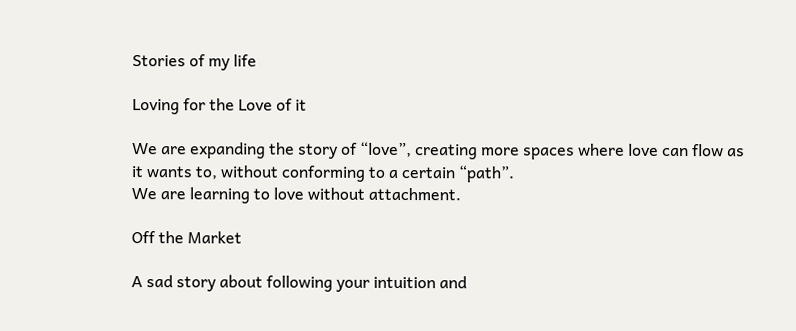Stories of my life

Loving for the Love of it

We are expanding the story of “love”, creating more spaces where love can flow as it wants to, without conforming to a certain “path”.
We are learning to love without attachment.

Off the Market

A sad story about following your intuition and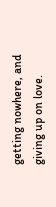getting nowhere, and giving up on love.